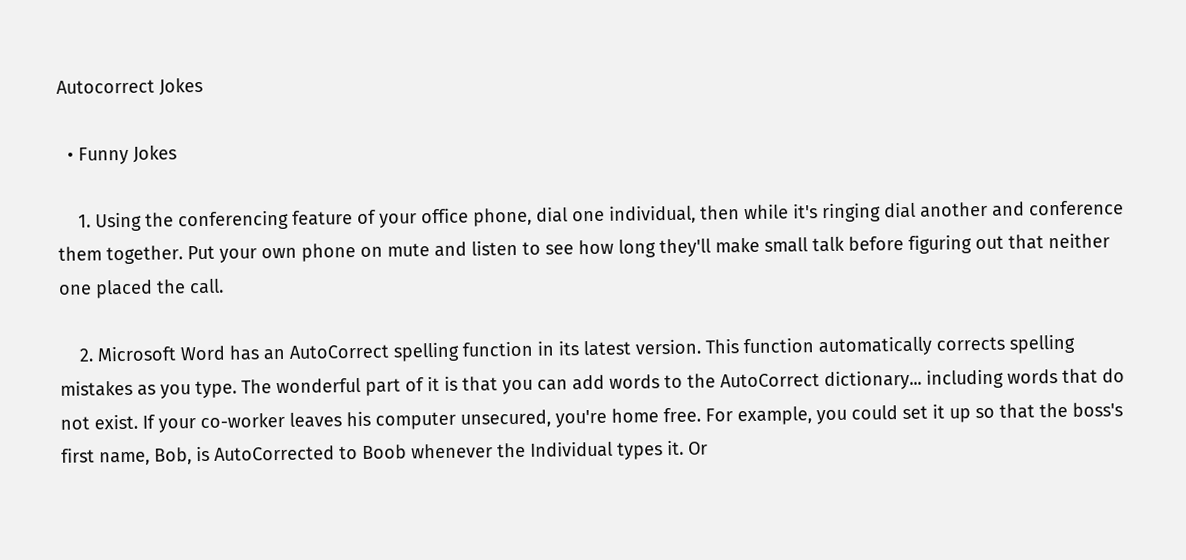Autocorrect Jokes

  • Funny Jokes

    1. Using the conferencing feature of your office phone, dial one individual, then while it's ringing dial another and conference them together. Put your own phone on mute and listen to see how long they'll make small talk before figuring out that neither one placed the call.

    2. Microsoft Word has an AutoCorrect spelling function in its latest version. This function automatically corrects spelling mistakes as you type. The wonderful part of it is that you can add words to the AutoCorrect dictionary... including words that do not exist. If your co-worker leaves his computer unsecured, you're home free. For example, you could set it up so that the boss's first name, Bob, is AutoCorrected to Boob whenever the Individual types it. Or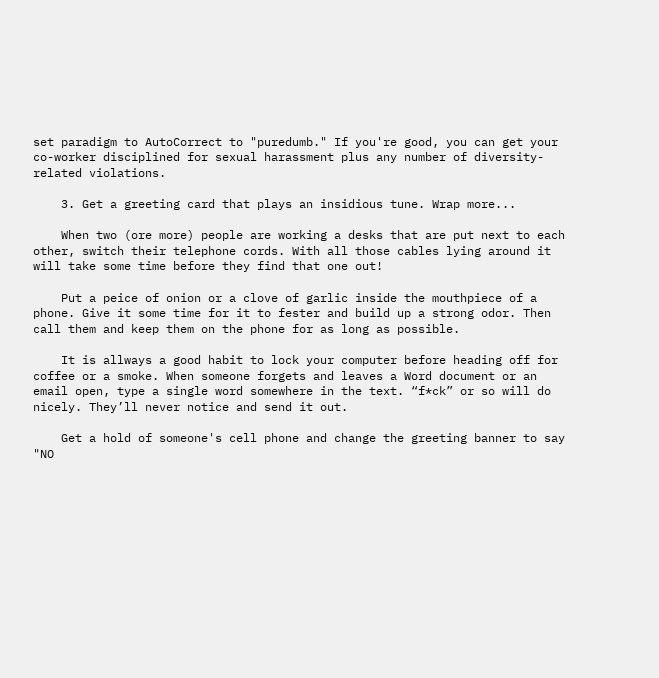set paradigm to AutoCorrect to "puredumb." If you're good, you can get your co-worker disciplined for sexual harassment plus any number of diversity-related violations.

    3. Get a greeting card that plays an insidious tune. Wrap more...

    When two (ore more) people are working a desks that are put next to each other, switch their telephone cords. With all those cables lying around it will take some time before they find that one out!

    Put a peice of onion or a clove of garlic inside the mouthpiece of a phone. Give it some time for it to fester and build up a strong odor. Then call them and keep them on the phone for as long as possible.

    It is allways a good habit to lock your computer before heading off for coffee or a smoke. When someone forgets and leaves a Word document or an email open, type a single word somewhere in the text. “f*ck” or so will do nicely. They’ll never notice and send it out.

    Get a hold of someone's cell phone and change the greeting banner to say "NO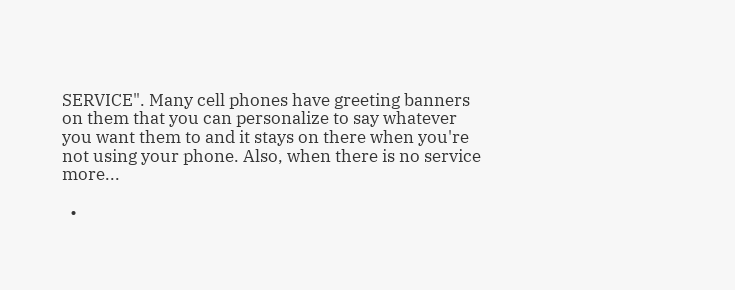SERVICE". Many cell phones have greeting banners on them that you can personalize to say whatever you want them to and it stays on there when you're not using your phone. Also, when there is no service more...

  •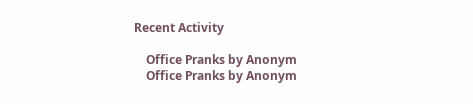Recent Activity

    Office Pranks by Anonym
    Office Pranks by Anonym